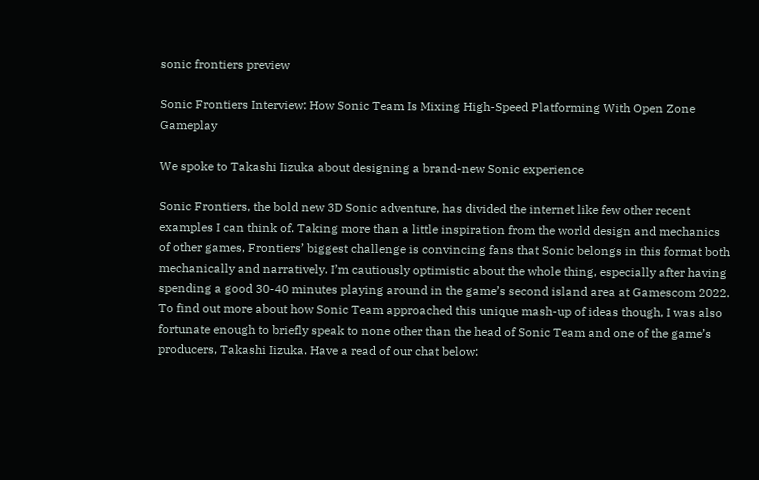sonic frontiers preview

Sonic Frontiers Interview: How Sonic Team Is Mixing High-Speed Platforming With Open Zone Gameplay

We spoke to Takashi Iizuka about designing a brand-new Sonic experience

Sonic Frontiers, the bold new 3D Sonic adventure, has divided the internet like few other recent examples I can think of. Taking more than a little inspiration from the world design and mechanics of other games, Frontiers’ biggest challenge is convincing fans that Sonic belongs in this format both mechanically and narratively. I’m cautiously optimistic about the whole thing, especially after having spending a good 30-40 minutes playing around in the game’s second island area at Gamescom 2022. To find out more about how Sonic Team approached this unique mash-up of ideas though, I was also fortunate enough to briefly speak to none other than the head of Sonic Team and one of the game’s producers, Takashi Iizuka. Have a read of our chat below: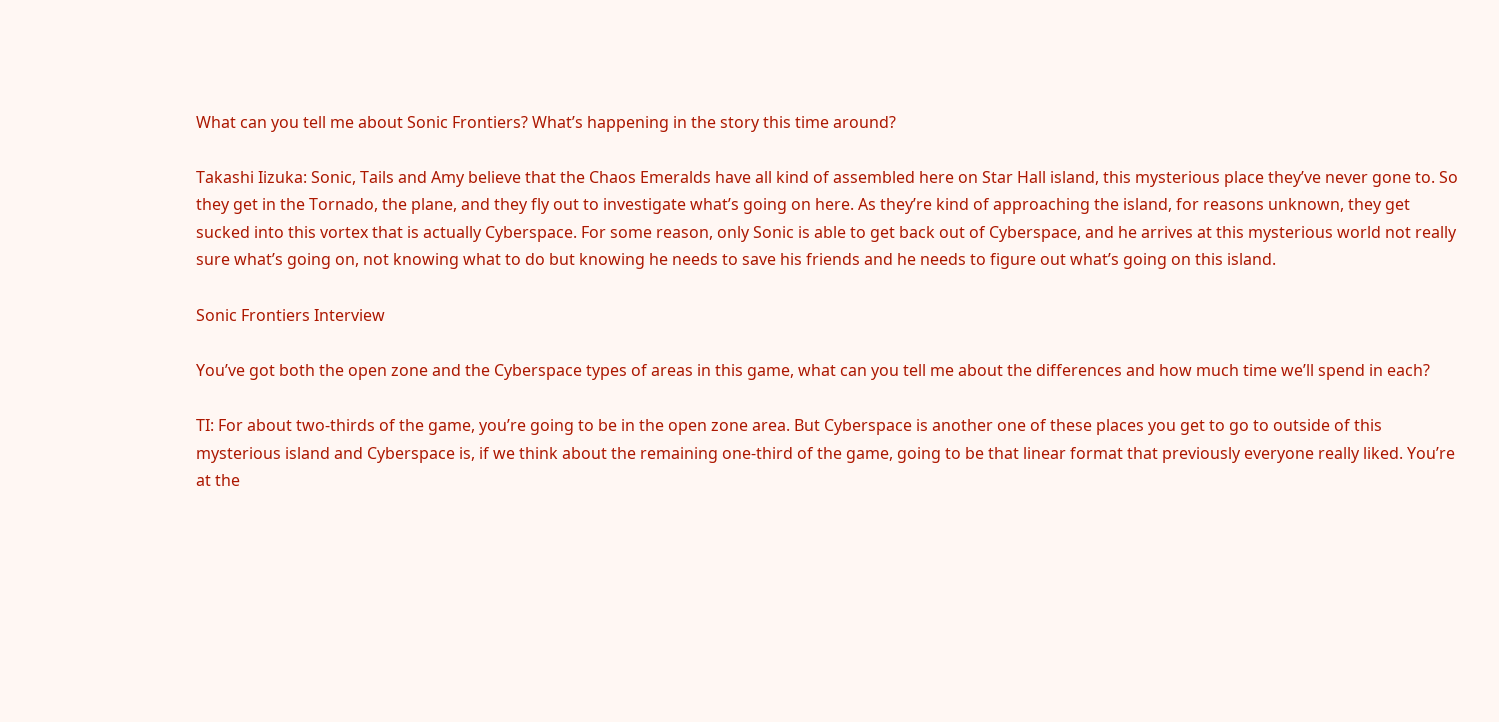What can you tell me about Sonic Frontiers? What’s happening in the story this time around?

Takashi Iizuka: Sonic, Tails and Amy believe that the Chaos Emeralds have all kind of assembled here on Star Hall island, this mysterious place they’ve never gone to. So they get in the Tornado, the plane, and they fly out to investigate what’s going on here. As they’re kind of approaching the island, for reasons unknown, they get sucked into this vortex that is actually Cyberspace. For some reason, only Sonic is able to get back out of Cyberspace, and he arrives at this mysterious world not really sure what’s going on, not knowing what to do but knowing he needs to save his friends and he needs to figure out what’s going on this island.

Sonic Frontiers Interview

You’ve got both the open zone and the Cyberspace types of areas in this game, what can you tell me about the differences and how much time we’ll spend in each?

TI: For about two-thirds of the game, you’re going to be in the open zone area. But Cyberspace is another one of these places you get to go to outside of this mysterious island and Cyberspace is, if we think about the remaining one-third of the game, going to be that linear format that previously everyone really liked. You’re at the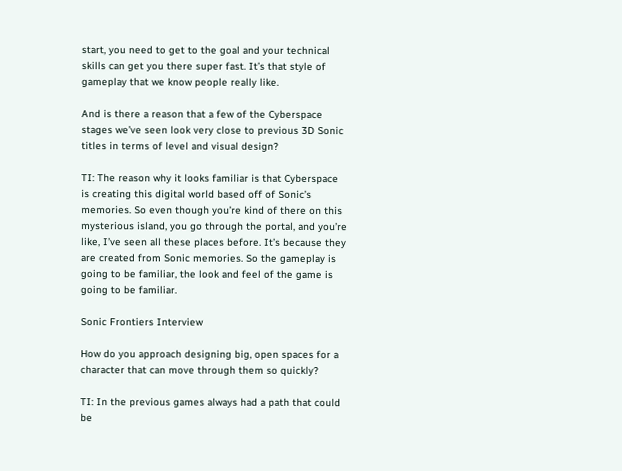start, you need to get to the goal and your technical skills can get you there super fast. It’s that style of gameplay that we know people really like.

And is there a reason that a few of the Cyberspace stages we’ve seen look very close to previous 3D Sonic titles in terms of level and visual design?

TI: The reason why it looks familiar is that Cyberspace is creating this digital world based off of Sonic’s memories. So even though you’re kind of there on this mysterious island, you go through the portal, and you’re like, I’ve seen all these places before. It’s because they are created from Sonic memories. So the gameplay is going to be familiar, the look and feel of the game is going to be familiar.

Sonic Frontiers Interview

How do you approach designing big, open spaces for a character that can move through them so quickly?

TI: In the previous games always had a path that could be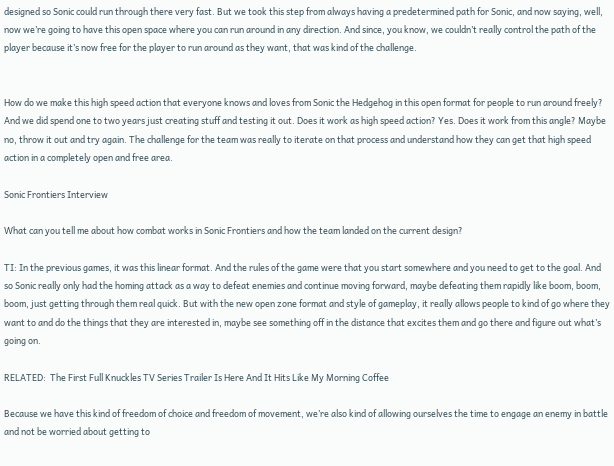designed so Sonic could run through there very fast. But we took this step from always having a predetermined path for Sonic, and now saying, well, now we’re going to have this open space where you can run around in any direction. And since, you know, we couldn’t really control the path of the player because it’s now free for the player to run around as they want, that was kind of the challenge.


How do we make this high speed action that everyone knows and loves from Sonic the Hedgehog in this open format for people to run around freely? And we did spend one to two years just creating stuff and testing it out. Does it work as high speed action? Yes. Does it work from this angle? Maybe no, throw it out and try again. The challenge for the team was really to iterate on that process and understand how they can get that high speed action in a completely open and free area.

Sonic Frontiers Interview

What can you tell me about how combat works in Sonic Frontiers and how the team landed on the current design?

TI: In the previous games, it was this linear format. And the rules of the game were that you start somewhere and you need to get to the goal. And so Sonic really only had the homing attack as a way to defeat enemies and continue moving forward, maybe defeating them rapidly like boom, boom, boom, just getting through them real quick. But with the new open zone format and style of gameplay, it really allows people to kind of go where they want to and do the things that they are interested in, maybe see something off in the distance that excites them and go there and figure out what’s going on.

RELATED:  The First Full Knuckles TV Series Trailer Is Here And It Hits Like My Morning Coffee

Because we have this kind of freedom of choice and freedom of movement, we’re also kind of allowing ourselves the time to engage an enemy in battle and not be worried about getting to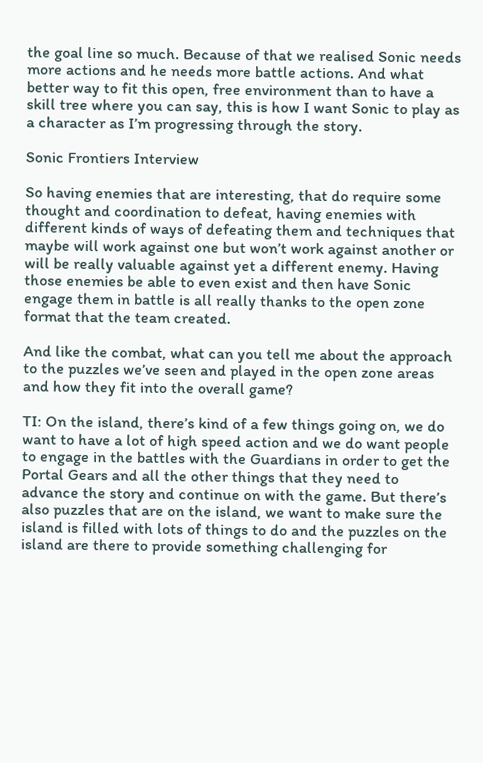the goal line so much. Because of that we realised Sonic needs more actions and he needs more battle actions. And what better way to fit this open, free environment than to have a skill tree where you can say, this is how I want Sonic to play as a character as I’m progressing through the story.

Sonic Frontiers Interview

So having enemies that are interesting, that do require some thought and coordination to defeat, having enemies with different kinds of ways of defeating them and techniques that maybe will work against one but won’t work against another or will be really valuable against yet a different enemy. Having those enemies be able to even exist and then have Sonic engage them in battle is all really thanks to the open zone format that the team created.

And like the combat, what can you tell me about the approach to the puzzles we’ve seen and played in the open zone areas and how they fit into the overall game?

TI: On the island, there’s kind of a few things going on, we do want to have a lot of high speed action and we do want people to engage in the battles with the Guardians in order to get the Portal Gears and all the other things that they need to advance the story and continue on with the game. But there’s also puzzles that are on the island, we want to make sure the island is filled with lots of things to do and the puzzles on the island are there to provide something challenging for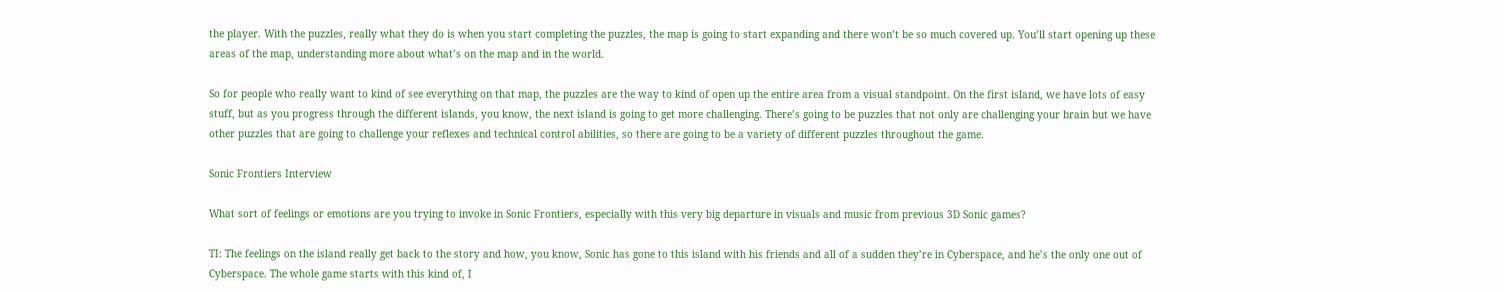the player. With the puzzles, really what they do is when you start completing the puzzles, the map is going to start expanding and there won’t be so much covered up. You’ll start opening up these areas of the map, understanding more about what’s on the map and in the world.

So for people who really want to kind of see everything on that map, the puzzles are the way to kind of open up the entire area from a visual standpoint. On the first island, we have lots of easy stuff, but as you progress through the different islands, you know, the next island is going to get more challenging. There’s going to be puzzles that not only are challenging your brain but we have other puzzles that are going to challenge your reflexes and technical control abilities, so there are going to be a variety of different puzzles throughout the game.

Sonic Frontiers Interview

What sort of feelings or emotions are you trying to invoke in Sonic Frontiers, especially with this very big departure in visuals and music from previous 3D Sonic games?

TI: The feelings on the island really get back to the story and how, you know, Sonic has gone to this island with his friends and all of a sudden they’re in Cyberspace, and he’s the only one out of Cyberspace. The whole game starts with this kind of, I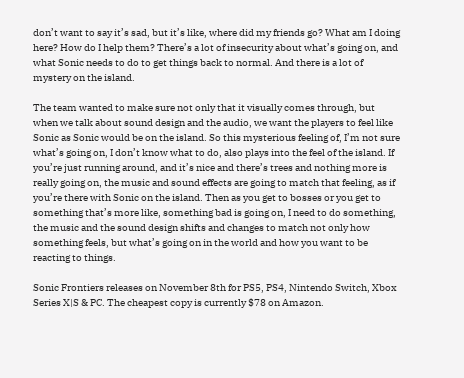don’t want to say it’s sad, but it’s like, where did my friends go? What am I doing here? How do I help them? There’s a lot of insecurity about what’s going on, and what Sonic needs to do to get things back to normal. And there is a lot of mystery on the island.

The team wanted to make sure not only that it visually comes through, but when we talk about sound design and the audio, we want the players to feel like Sonic as Sonic would be on the island. So this mysterious feeling of, I’m not sure what’s going on, I don’t know what to do, also plays into the feel of the island. If you’re just running around, and it’s nice and there’s trees and nothing more is really going on, the music and sound effects are going to match that feeling, as if you’re there with Sonic on the island. Then as you get to bosses or you get to something that’s more like, something bad is going on, I need to do something, the music and the sound design shifts and changes to match not only how something feels, but what’s going on in the world and how you want to be reacting to things.

Sonic Frontiers releases on November 8th for PS5, PS4, Nintendo Switch, Xbox Series X|S & PC. The cheapest copy is currently $78 on Amazon.